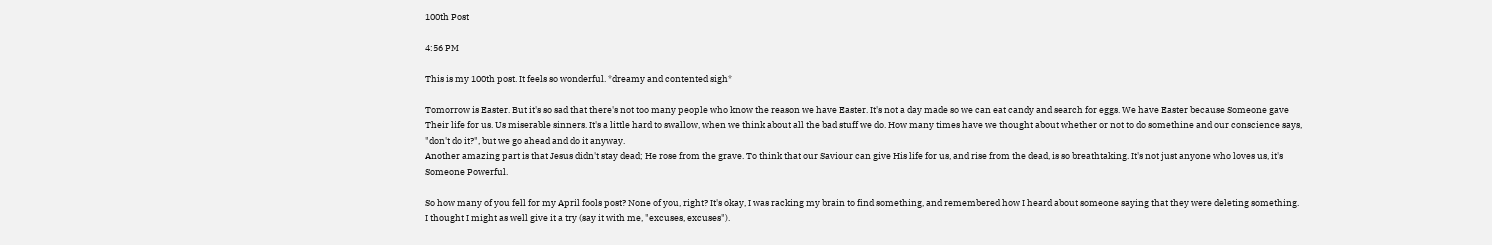100th Post

4:56 PM

This is my 100th post. It feels so wonderful. *dreamy and contented sigh*

Tomorrow is Easter. But it's so sad that there's not too many people who know the reason we have Easter. It's not a day made so we can eat candy and search for eggs. We have Easter because Someone gave Their life for us. Us miserable sinners. It's a little hard to swallow, when we think about all the bad stuff we do. How many times have we thought about whether or not to do somethine and our conscience says, "don't do it?", but we go ahead and do it anyway.
Another amazing part is that Jesus didn't stay dead; He rose from the grave. To think that our Saviour can give His life for us, and rise from the dead, is so breathtaking. It's not just anyone who loves us, it's Someone Powerful.

So how many of you fell for my April fools post? None of you, right? It's okay, I was racking my brain to find something, and remembered how I heard about someone saying that they were deleting something. I thought I might as well give it a try (say it with me, "excuses, excuses").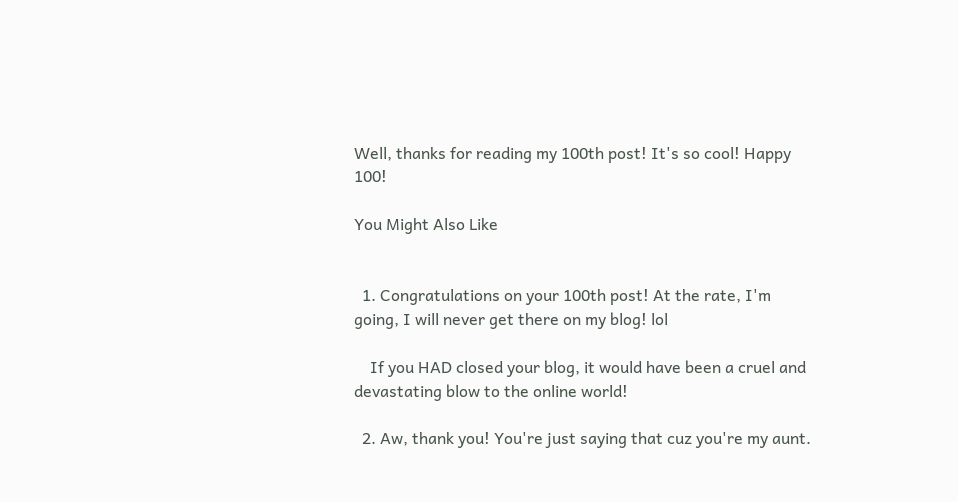Well, thanks for reading my 100th post! It's so cool! Happy 100!

You Might Also Like


  1. Congratulations on your 100th post! At the rate, I'm going, I will never get there on my blog! lol

    If you HAD closed your blog, it would have been a cruel and devastating blow to the online world!

  2. Aw, thank you! You're just saying that cuz you're my aunt.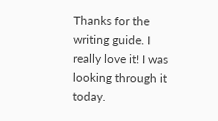Thanks for the writing guide. I really love it! I was looking through it today.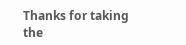Thanks for taking the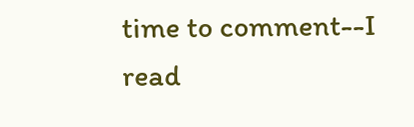time to comment--I read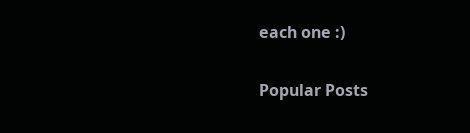each one :)

Popular Posts